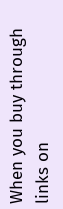When you buy through links on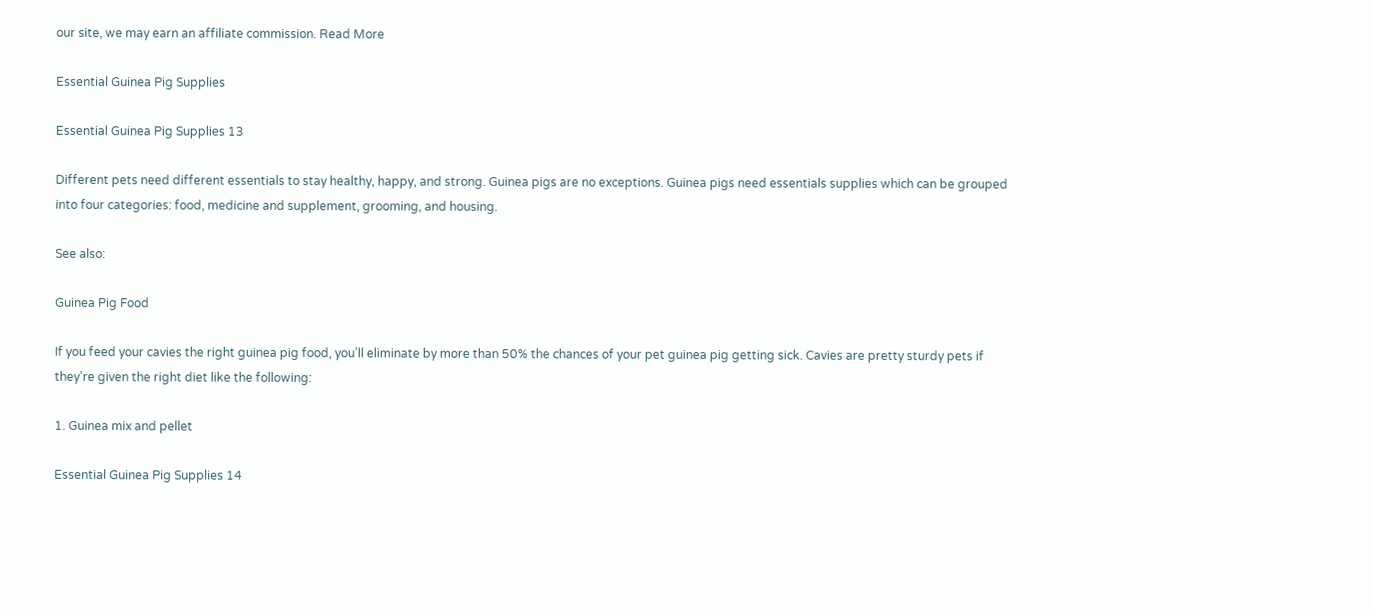our site, we may earn an affiliate commission. Read More

Essential Guinea Pig Supplies

Essential Guinea Pig Supplies 13

Different pets need different essentials to stay healthy, happy, and strong. Guinea pigs are no exceptions. Guinea pigs need essentials supplies which can be grouped into four categories: food, medicine and supplement, grooming, and housing.

See also:

Guinea Pig Food

If you feed your cavies the right guinea pig food, you’ll eliminate by more than 50% the chances of your pet guinea pig getting sick. Cavies are pretty sturdy pets if they’re given the right diet like the following:

1. Guinea mix and pellet

Essential Guinea Pig Supplies 14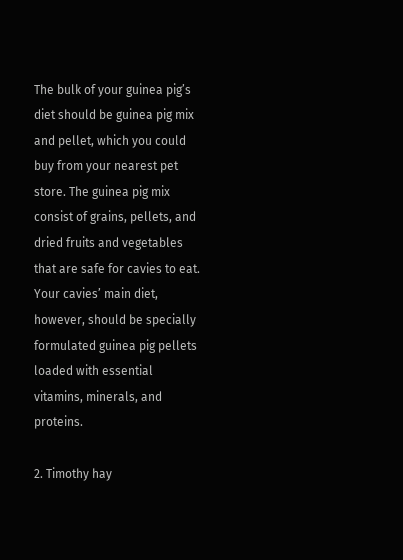The bulk of your guinea pig’s diet should be guinea pig mix and pellet, which you could buy from your nearest pet store. The guinea pig mix consist of grains, pellets, and dried fruits and vegetables that are safe for cavies to eat. Your cavies’ main diet, however, should be specially formulated guinea pig pellets loaded with essential vitamins, minerals, and proteins.

2. Timothy hay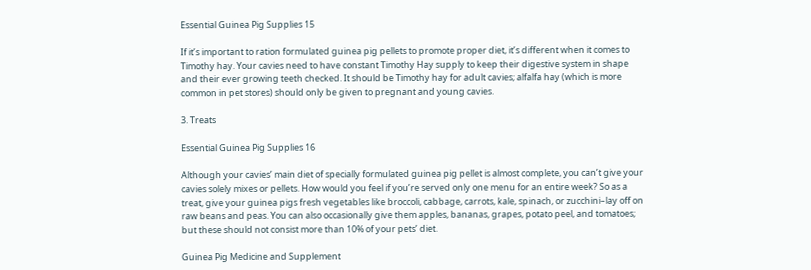Essential Guinea Pig Supplies 15

If it’s important to ration formulated guinea pig pellets to promote proper diet, it’s different when it comes to Timothy hay. Your cavies need to have constant Timothy Hay supply to keep their digestive system in shape and their ever growing teeth checked. It should be Timothy hay for adult cavies; alfalfa hay (which is more common in pet stores) should only be given to pregnant and young cavies.

3. Treats

Essential Guinea Pig Supplies 16

Although your cavies’ main diet of specially formulated guinea pig pellet is almost complete, you can’t give your cavies solely mixes or pellets. How would you feel if you’re served only one menu for an entire week? So as a treat, give your guinea pigs fresh vegetables like broccoli, cabbage, carrots, kale, spinach, or zucchini–lay off on raw beans and peas. You can also occasionally give them apples, bananas, grapes, potato peel, and tomatoes; but these should not consist more than 10% of your pets’ diet.

Guinea Pig Medicine and Supplement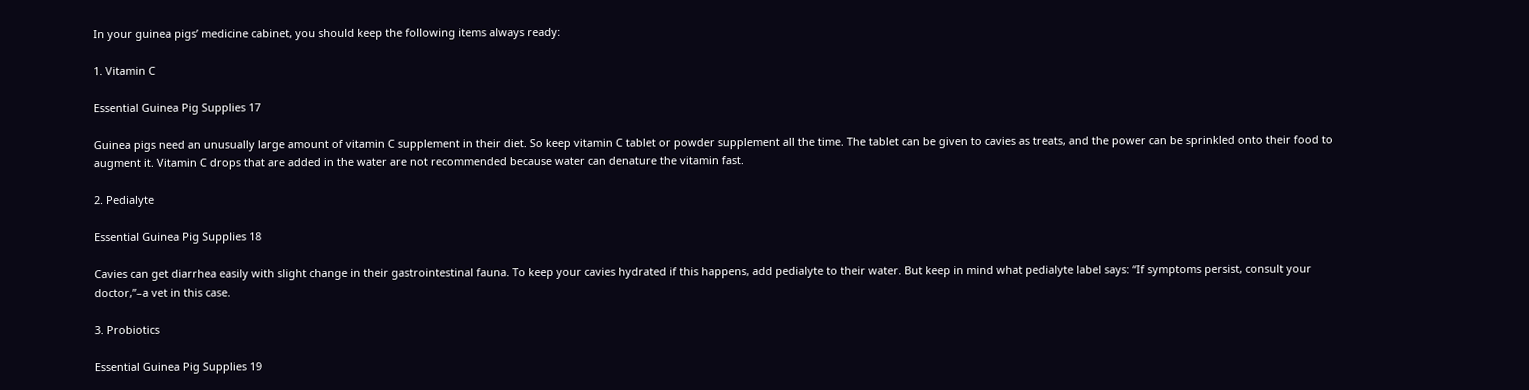In your guinea pigs’ medicine cabinet, you should keep the following items always ready:

1. Vitamin C

Essential Guinea Pig Supplies 17

Guinea pigs need an unusually large amount of vitamin C supplement in their diet. So keep vitamin C tablet or powder supplement all the time. The tablet can be given to cavies as treats, and the power can be sprinkled onto their food to augment it. Vitamin C drops that are added in the water are not recommended because water can denature the vitamin fast.

2. Pedialyte

Essential Guinea Pig Supplies 18

Cavies can get diarrhea easily with slight change in their gastrointestinal fauna. To keep your cavies hydrated if this happens, add pedialyte to their water. But keep in mind what pedialyte label says: “If symptoms persist, consult your doctor,”–a vet in this case.

3. Probiotics

Essential Guinea Pig Supplies 19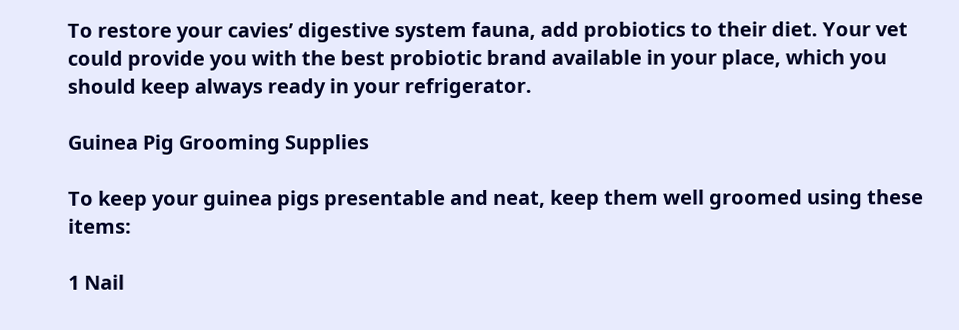To restore your cavies’ digestive system fauna, add probiotics to their diet. Your vet could provide you with the best probiotic brand available in your place, which you should keep always ready in your refrigerator.

Guinea Pig Grooming Supplies

To keep your guinea pigs presentable and neat, keep them well groomed using these items:

1 Nail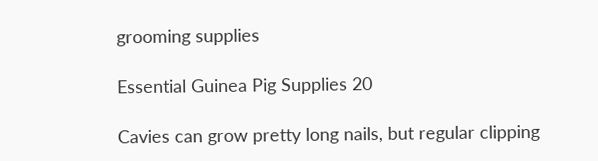grooming supplies

Essential Guinea Pig Supplies 20

Cavies can grow pretty long nails, but regular clipping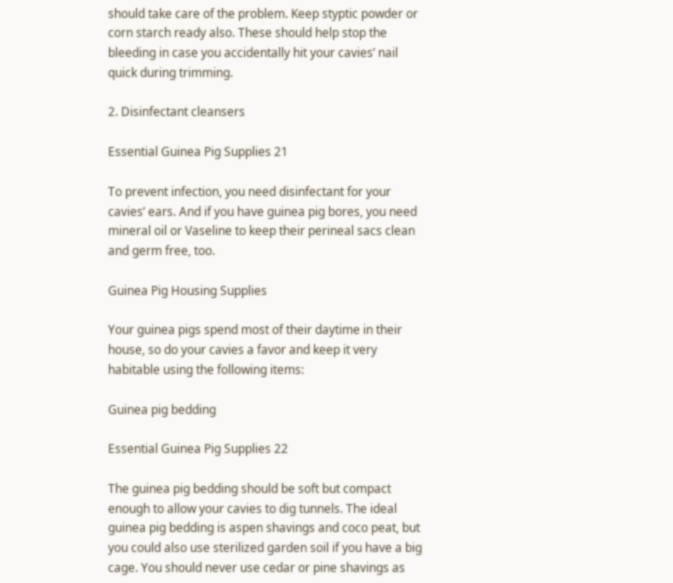should take care of the problem. Keep styptic powder or corn starch ready also. These should help stop the bleeding in case you accidentally hit your cavies’ nail quick during trimming.

2. Disinfectant cleansers

Essential Guinea Pig Supplies 21

To prevent infection, you need disinfectant for your cavies’ ears. And if you have guinea pig bores, you need mineral oil or Vaseline to keep their perineal sacs clean and germ free, too.

Guinea Pig Housing Supplies

Your guinea pigs spend most of their daytime in their house, so do your cavies a favor and keep it very habitable using the following items:

Guinea pig bedding

Essential Guinea Pig Supplies 22

The guinea pig bedding should be soft but compact enough to allow your cavies to dig tunnels. The ideal guinea pig bedding is aspen shavings and coco peat, but you could also use sterilized garden soil if you have a big cage. You should never use cedar or pine shavings as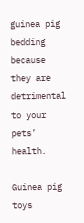guinea pig bedding because they are detrimental to your pets’ health.

Guinea pig toys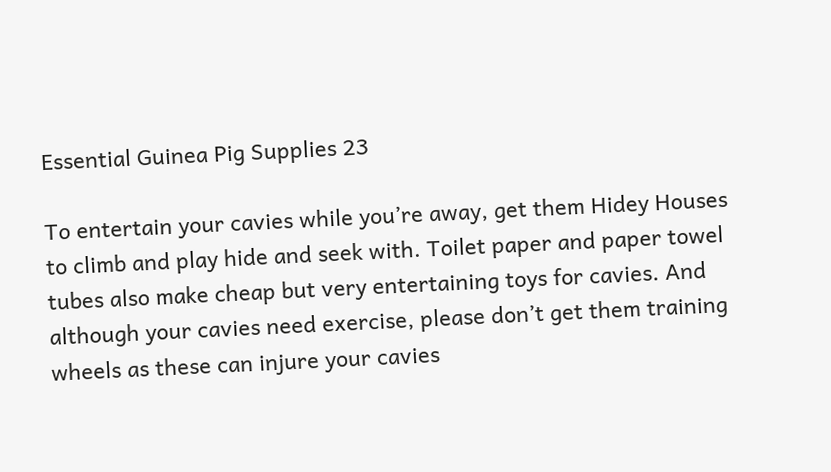Essential Guinea Pig Supplies 23

To entertain your cavies while you’re away, get them Hidey Houses to climb and play hide and seek with. Toilet paper and paper towel tubes also make cheap but very entertaining toys for cavies. And although your cavies need exercise, please don’t get them training wheels as these can injure your cavies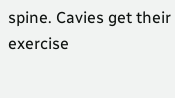spine. Cavies get their exercise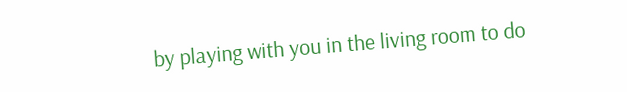by playing with you in the living room to do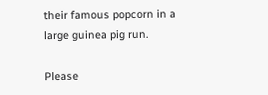their famous popcorn in a large guinea pig run.

Please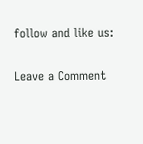follow and like us:

Leave a Comment